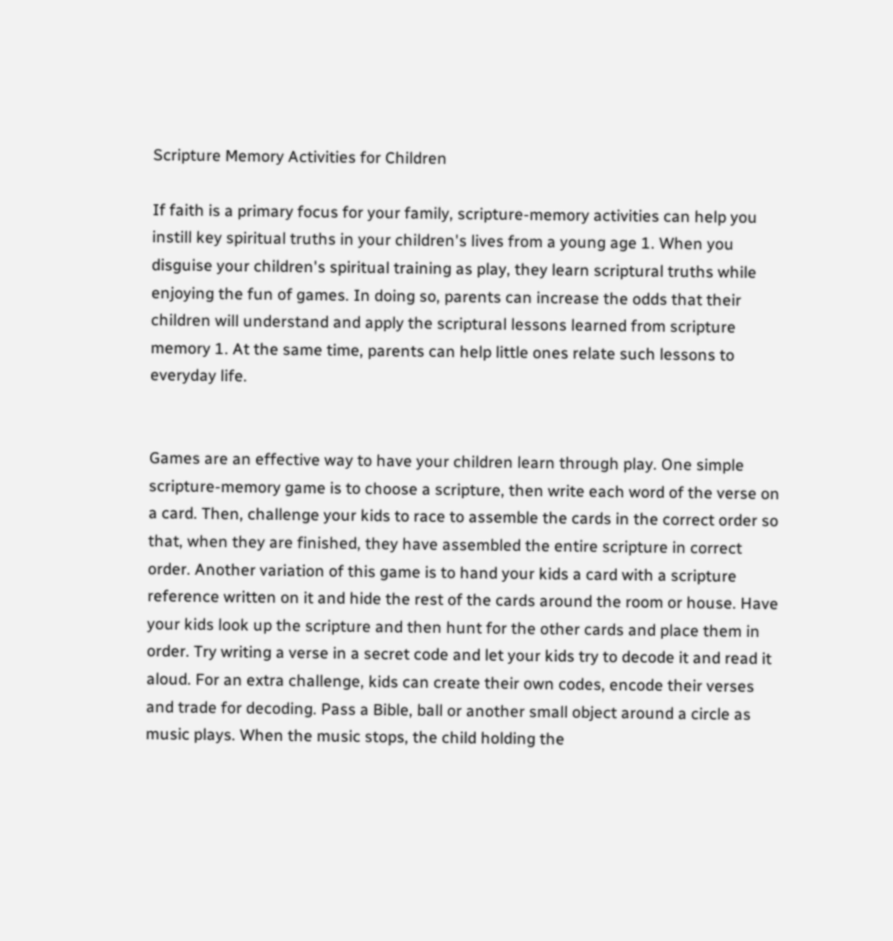Scripture Memory Activities for Children

If faith is a primary focus for your family, scripture-memory activities can help you instill key spiritual truths in your children's lives from a young age 1. When you disguise your children's spiritual training as play, they learn scriptural truths while enjoying the fun of games. In doing so, parents can increase the odds that their children will understand and apply the scriptural lessons learned from scripture memory 1. At the same time, parents can help little ones relate such lessons to everyday life.


Games are an effective way to have your children learn through play. One simple scripture-memory game is to choose a scripture, then write each word of the verse on a card. Then, challenge your kids to race to assemble the cards in the correct order so that, when they are finished, they have assembled the entire scripture in correct order. Another variation of this game is to hand your kids a card with a scripture reference written on it and hide the rest of the cards around the room or house. Have your kids look up the scripture and then hunt for the other cards and place them in order. Try writing a verse in a secret code and let your kids try to decode it and read it aloud. For an extra challenge, kids can create their own codes, encode their verses and trade for decoding. Pass a Bible, ball or another small object around a circle as music plays. When the music stops, the child holding the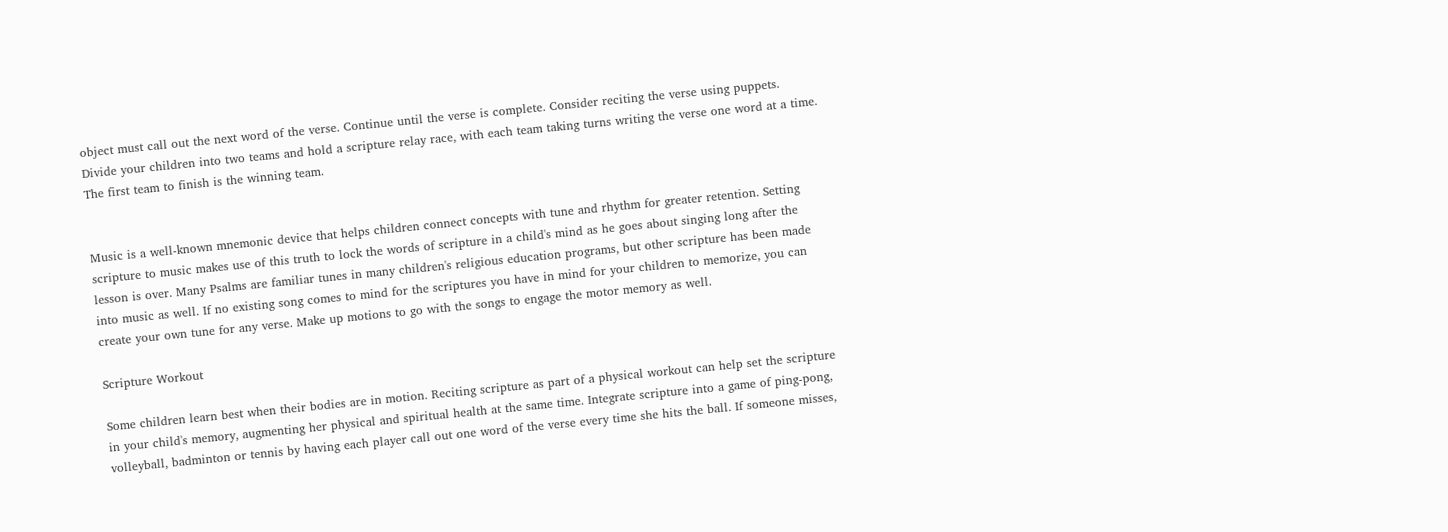object must call out the next word of the verse. Continue until the verse is complete. Consider reciting the verse using puppets. Divide your children into two teams and hold a scripture relay race, with each team taking turns writing the verse one word at a time. The first team to finish is the winning team.


Music is a well-known mnemonic device that helps children connect concepts with tune and rhythm for greater retention. Setting scripture to music makes use of this truth to lock the words of scripture in a child's mind as he goes about singing long after the lesson is over. Many Psalms are familiar tunes in many children's religious education programs, but other scripture has been made into music as well. If no existing song comes to mind for the scriptures you have in mind for your children to memorize, you can create your own tune for any verse. Make up motions to go with the songs to engage the motor memory as well.

Scripture Workout

Some children learn best when their bodies are in motion. Reciting scripture as part of a physical workout can help set the scripture in your child's memory, augmenting her physical and spiritual health at the same time. Integrate scripture into a game of ping-pong, volleyball, badminton or tennis by having each player call out one word of the verse every time she hits the ball. If someone misses,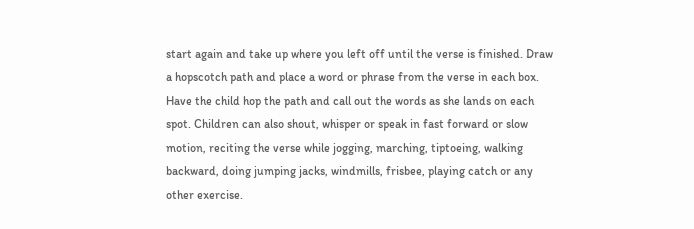start again and take up where you left off until the verse is finished. Draw a hopscotch path and place a word or phrase from the verse in each box. Have the child hop the path and call out the words as she lands on each spot. Children can also shout, whisper or speak in fast forward or slow motion, reciting the verse while jogging, marching, tiptoeing, walking backward, doing jumping jacks, windmills, frisbee, playing catch or any other exercise.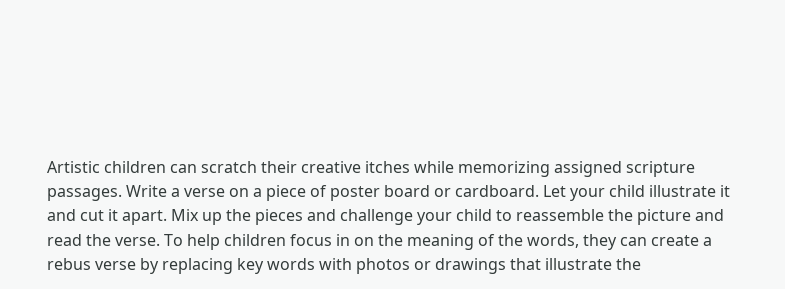Artistic children can scratch their creative itches while memorizing assigned scripture passages. Write a verse on a piece of poster board or cardboard. Let your child illustrate it and cut it apart. Mix up the pieces and challenge your child to reassemble the picture and read the verse. To help children focus in on the meaning of the words, they can create a rebus verse by replacing key words with photos or drawings that illustrate the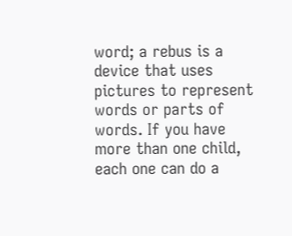word; a rebus is a device that uses pictures to represent words or parts of words. If you have more than one child, each one can do a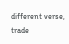different verse, trade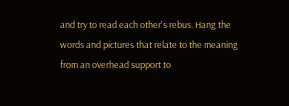and try to read each other's rebus. Hang the words and pictures that relate to the meaning from an overhead support to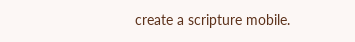create a scripture mobile.